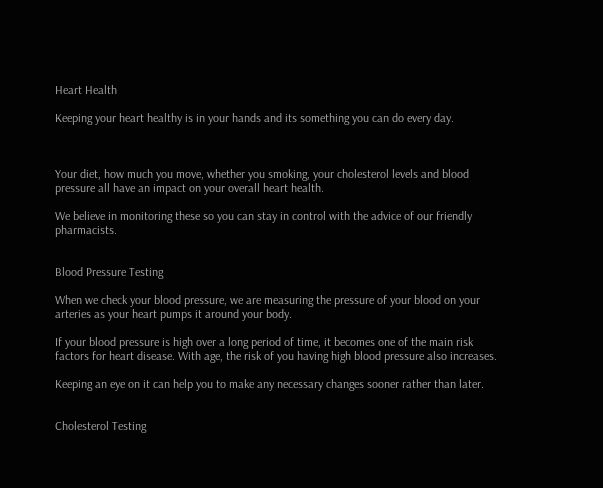Heart Health

Keeping your heart healthy is in your hands and its something you can do every day.



Your diet, how much you move, whether you smoking, your cholesterol levels and blood pressure all have an impact on your overall heart health.

We believe in monitoring these so you can stay in control with the advice of our friendly pharmacists.


Blood Pressure Testing

When we check your blood pressure, we are measuring the pressure of your blood on your arteries as your heart pumps it around your body.

If your blood pressure is high over a long period of time, it becomes one of the main risk factors for heart disease. With age, the risk of you having high blood pressure also increases.

Keeping an eye on it can help you to make any necessary changes sooner rather than later.


Cholesterol Testing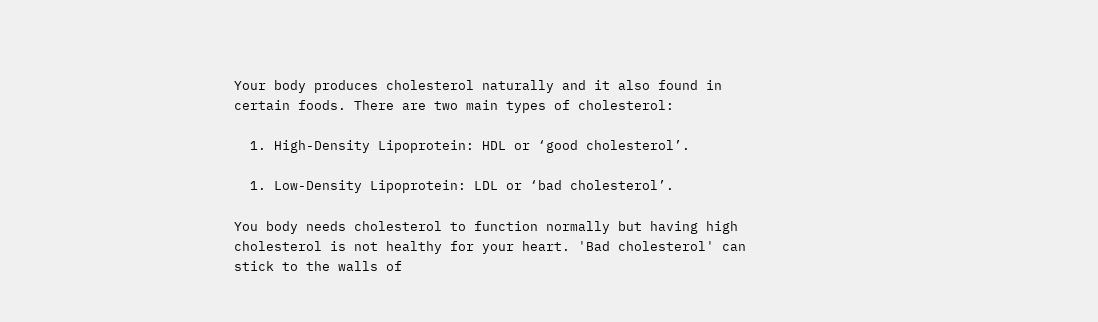Your body produces cholesterol naturally and it also found in certain foods. There are two main types of cholesterol:

  1. High-Density Lipoprotein: HDL or ‘good cholesterol’.

  1. Low-Density Lipoprotein: LDL or ‘bad cholesterol’.

You body needs cholesterol to function normally but having high cholesterol is not healthy for your heart. 'Bad cholesterol' can stick to the walls of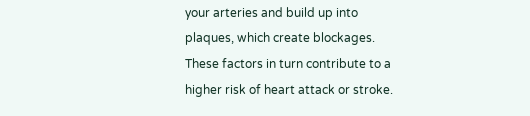your arteries and build up into plaques, which create blockages. These factors in turn contribute to a higher risk of heart attack or stroke.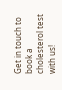Get in touch to book a cholesterol test with us!